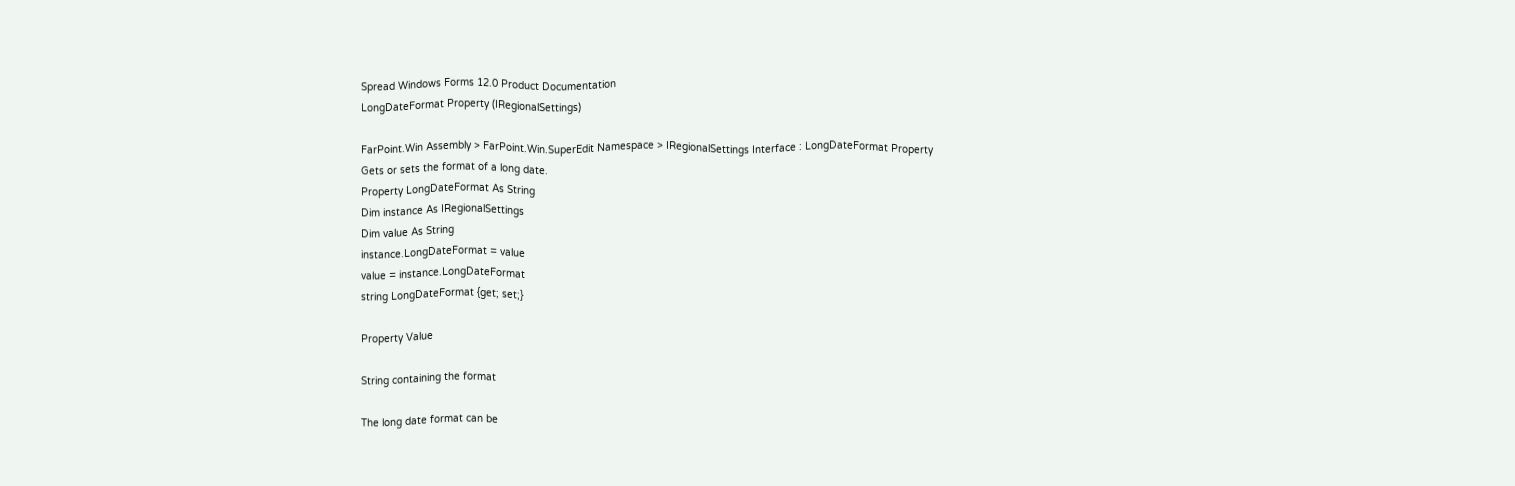Spread Windows Forms 12.0 Product Documentation
LongDateFormat Property (IRegionalSettings)

FarPoint.Win Assembly > FarPoint.Win.SuperEdit Namespace > IRegionalSettings Interface : LongDateFormat Property
Gets or sets the format of a long date.
Property LongDateFormat As String
Dim instance As IRegionalSettings
Dim value As String
instance.LongDateFormat = value
value = instance.LongDateFormat
string LongDateFormat {get; set;}

Property Value

String containing the format

The long date format can be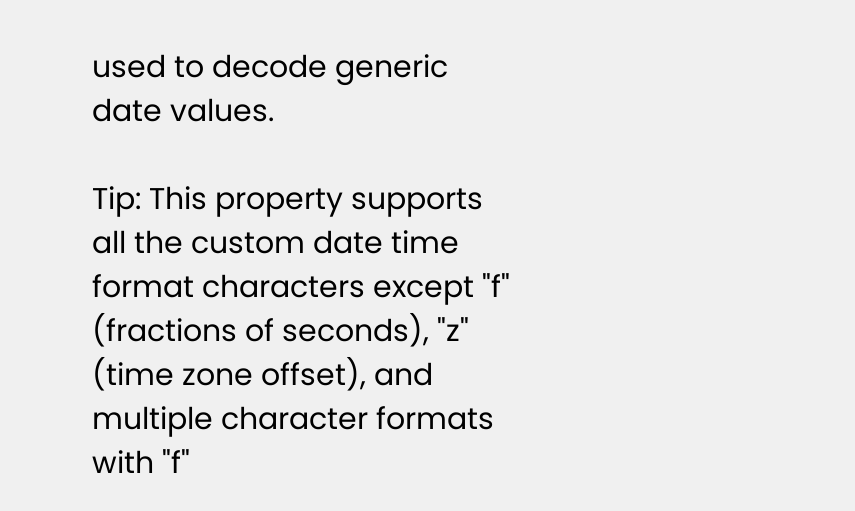used to decode generic date values.

Tip: This property supports all the custom date time format characters except "f" (fractions of seconds), "z" (time zone offset), and multiple character formats with "f"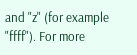and "z" (for example "ffff"). For more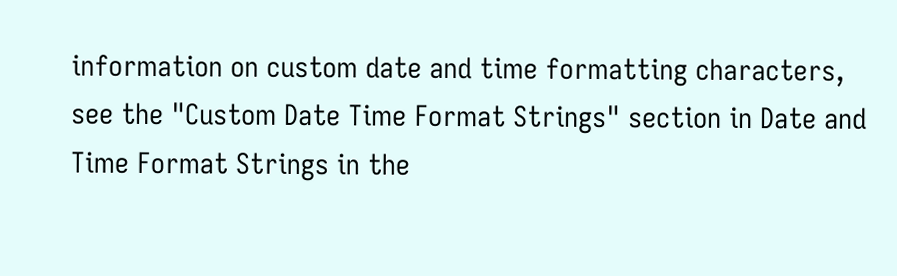information on custom date and time formatting characters, see the "Custom Date Time Format Strings" section in Date and Time Format Strings in the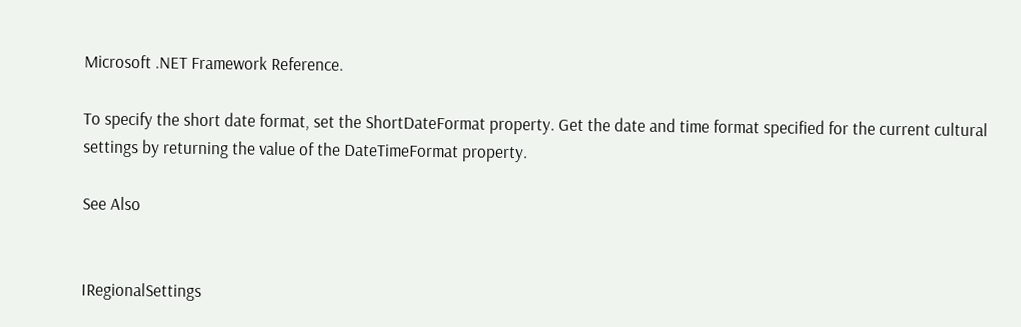Microsoft .NET Framework Reference.

To specify the short date format, set the ShortDateFormat property. Get the date and time format specified for the current cultural settings by returning the value of the DateTimeFormat property.

See Also


IRegionalSettings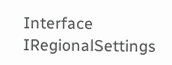Interface
IRegionalSettings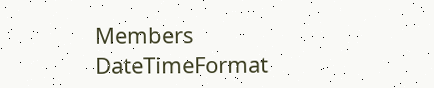Members
DateTimeFormat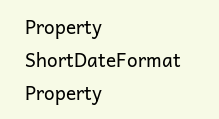Property
ShortDateFormat Property